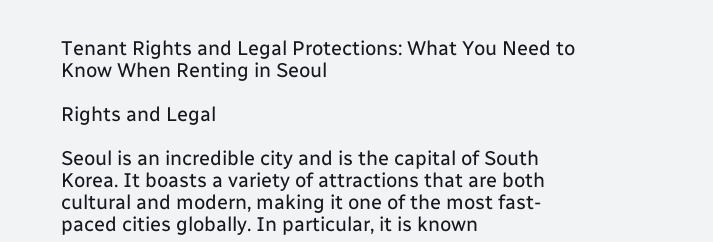Tenant Rights and Legal Protections: What You Need to Know When Renting in Seoul

Rights and Legal

Seoul is an incredible city and is the capital of South Korea. It boasts a variety of attractions that are both cultural and modern, making it one of the most fast-paced cities globally. In particular, it is known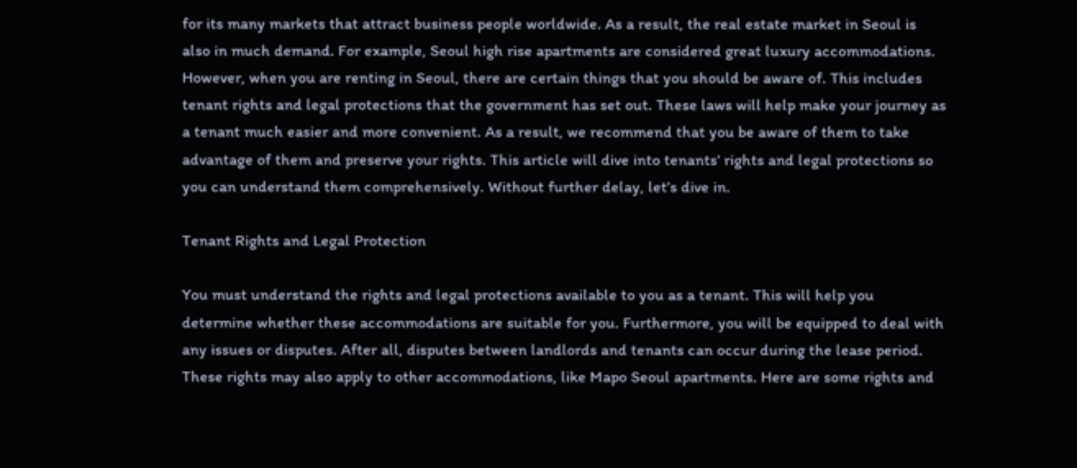for its many markets that attract business people worldwide. As a result, the real estate market in Seoul is also in much demand. For example, Seoul high rise apartments are considered great luxury accommodations. However, when you are renting in Seoul, there are certain things that you should be aware of. This includes tenant rights and legal protections that the government has set out. These laws will help make your journey as a tenant much easier and more convenient. As a result, we recommend that you be aware of them to take advantage of them and preserve your rights. This article will dive into tenants’ rights and legal protections so you can understand them comprehensively. Without further delay, let’s dive in.

Tenant Rights and Legal Protection

You must understand the rights and legal protections available to you as a tenant. This will help you determine whether these accommodations are suitable for you. Furthermore, you will be equipped to deal with any issues or disputes. After all, disputes between landlords and tenants can occur during the lease period. These rights may also apply to other accommodations, like Mapo Seoul apartments. Here are some rights and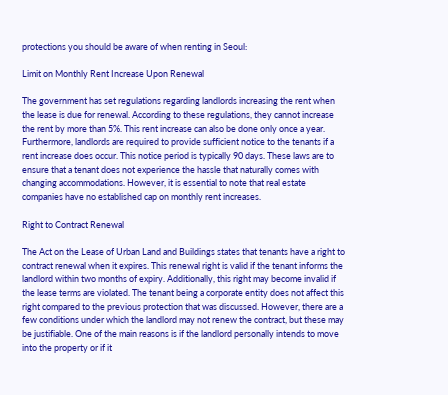protections you should be aware of when renting in Seoul:

Limit on Monthly Rent Increase Upon Renewal

The government has set regulations regarding landlords increasing the rent when the lease is due for renewal. According to these regulations, they cannot increase the rent by more than 5%. This rent increase can also be done only once a year. Furthermore, landlords are required to provide sufficient notice to the tenants if a rent increase does occur. This notice period is typically 90 days. These laws are to ensure that a tenant does not experience the hassle that naturally comes with changing accommodations. However, it is essential to note that real estate companies have no established cap on monthly rent increases.

Right to Contract Renewal

The Act on the Lease of Urban Land and Buildings states that tenants have a right to contract renewal when it expires. This renewal right is valid if the tenant informs the landlord within two months of expiry. Additionally, this right may become invalid if the lease terms are violated. The tenant being a corporate entity does not affect this right compared to the previous protection that was discussed. However, there are a few conditions under which the landlord may not renew the contract, but these may be justifiable. One of the main reasons is if the landlord personally intends to move into the property or if it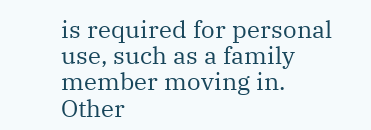is required for personal use, such as a family member moving in. Other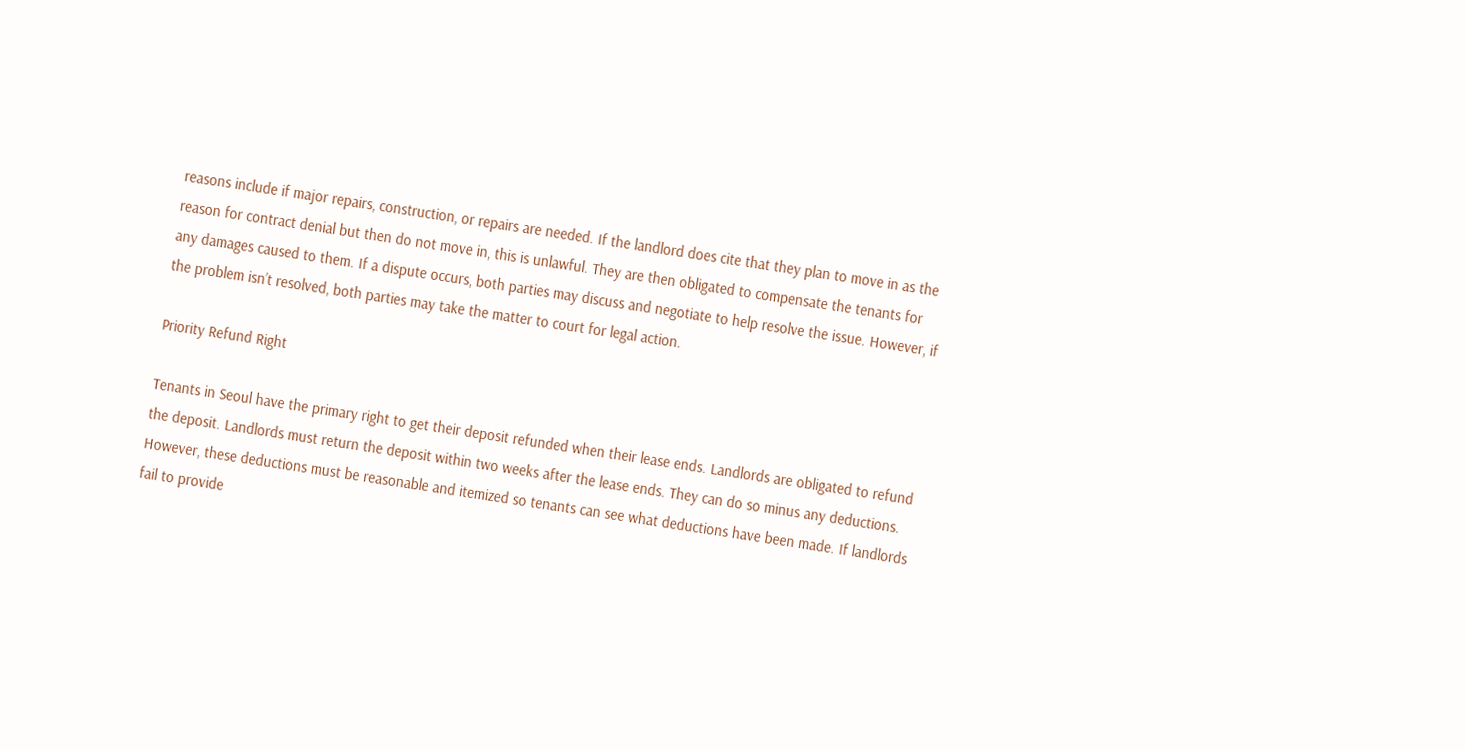reasons include if major repairs, construction, or repairs are needed. If the landlord does cite that they plan to move in as the reason for contract denial but then do not move in, this is unlawful. They are then obligated to compensate the tenants for any damages caused to them. If a dispute occurs, both parties may discuss and negotiate to help resolve the issue. However, if the problem isn’t resolved, both parties may take the matter to court for legal action.

Priority Refund Right

Tenants in Seoul have the primary right to get their deposit refunded when their lease ends. Landlords are obligated to refund the deposit. Landlords must return the deposit within two weeks after the lease ends. They can do so minus any deductions. However, these deductions must be reasonable and itemized so tenants can see what deductions have been made. If landlords fail to provide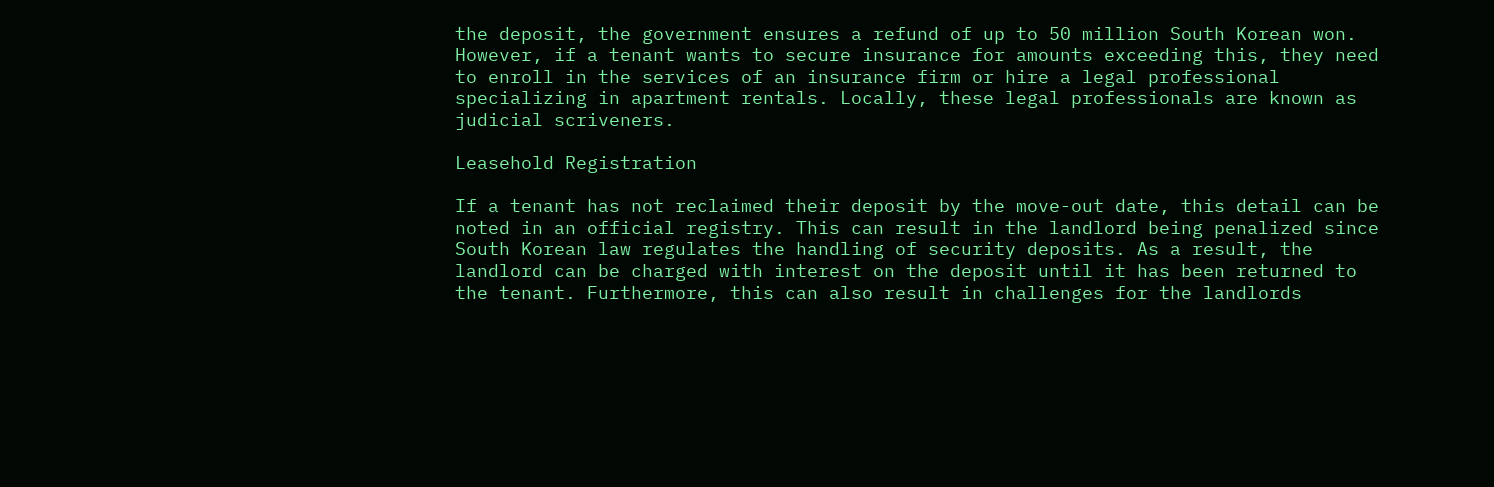the deposit, the government ensures a refund of up to 50 million South Korean won. However, if a tenant wants to secure insurance for amounts exceeding this, they need to enroll in the services of an insurance firm or hire a legal professional specializing in apartment rentals. Locally, these legal professionals are known as judicial scriveners.

Leasehold Registration

If a tenant has not reclaimed their deposit by the move-out date, this detail can be noted in an official registry. This can result in the landlord being penalized since South Korean law regulates the handling of security deposits. As a result, the landlord can be charged with interest on the deposit until it has been returned to the tenant. Furthermore, this can also result in challenges for the landlords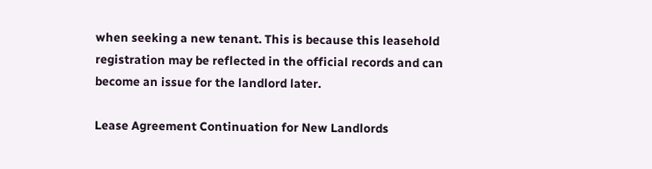when seeking a new tenant. This is because this leasehold registration may be reflected in the official records and can become an issue for the landlord later.

Lease Agreement Continuation for New Landlords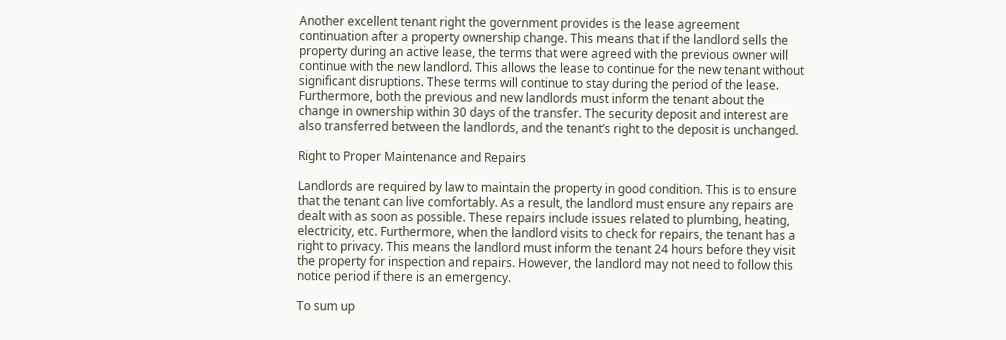Another excellent tenant right the government provides is the lease agreement continuation after a property ownership change. This means that if the landlord sells the property during an active lease, the terms that were agreed with the previous owner will continue with the new landlord. This allows the lease to continue for the new tenant without significant disruptions. These terms will continue to stay during the period of the lease. Furthermore, both the previous and new landlords must inform the tenant about the change in ownership within 30 days of the transfer. The security deposit and interest are also transferred between the landlords, and the tenant’s right to the deposit is unchanged.

Right to Proper Maintenance and Repairs

Landlords are required by law to maintain the property in good condition. This is to ensure that the tenant can live comfortably. As a result, the landlord must ensure any repairs are dealt with as soon as possible. These repairs include issues related to plumbing, heating, electricity, etc. Furthermore, when the landlord visits to check for repairs, the tenant has a right to privacy. This means the landlord must inform the tenant 24 hours before they visit the property for inspection and repairs. However, the landlord may not need to follow this notice period if there is an emergency.

To sum up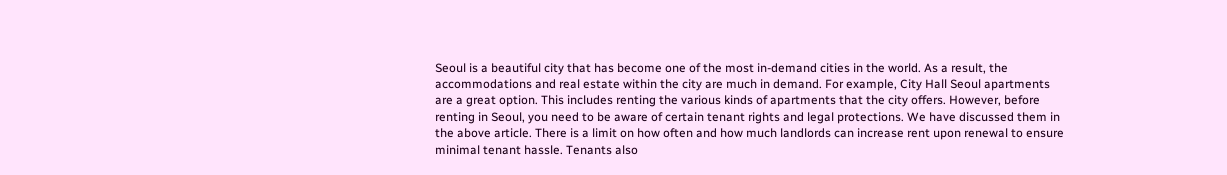Seoul is a beautiful city that has become one of the most in-demand cities in the world. As a result, the accommodations and real estate within the city are much in demand. For example, City Hall Seoul apartments are a great option. This includes renting the various kinds of apartments that the city offers. However, before renting in Seoul, you need to be aware of certain tenant rights and legal protections. We have discussed them in the above article. There is a limit on how often and how much landlords can increase rent upon renewal to ensure minimal tenant hassle. Tenants also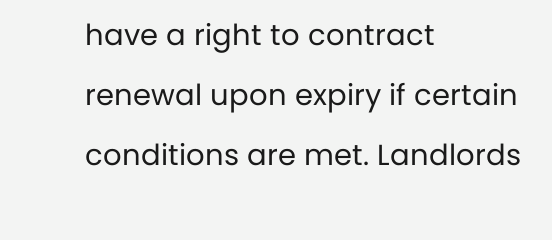have a right to contract renewal upon expiry if certain conditions are met. Landlords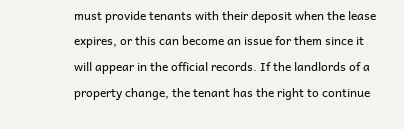must provide tenants with their deposit when the lease expires, or this can become an issue for them since it will appear in the official records. If the landlords of a property change, the tenant has the right to continue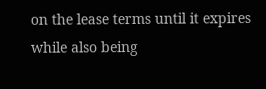on the lease terms until it expires while also being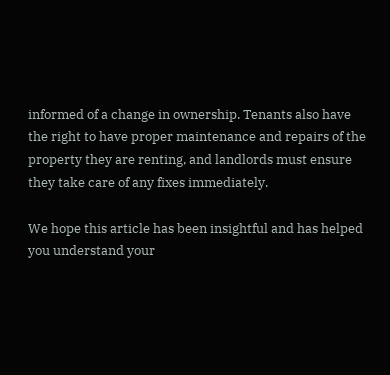informed of a change in ownership. Tenants also have the right to have proper maintenance and repairs of the property they are renting, and landlords must ensure they take care of any fixes immediately.

We hope this article has been insightful and has helped you understand your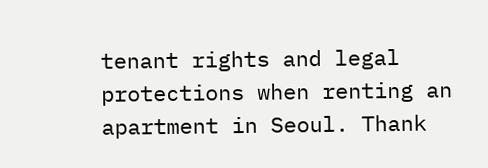tenant rights and legal protections when renting an apartment in Seoul. Thank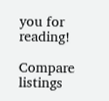you for reading!

Compare listings